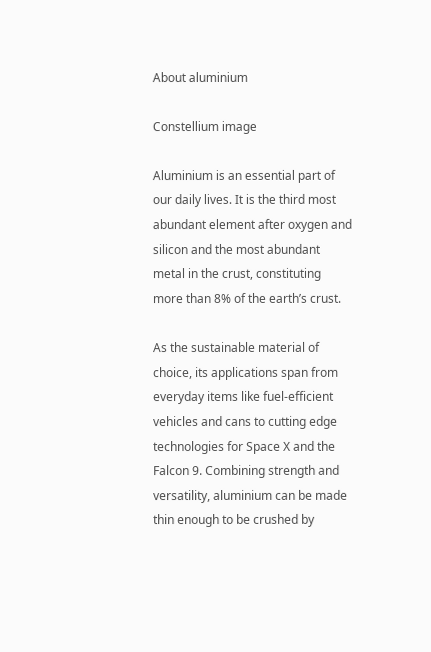About aluminium

Constellium image

Aluminium is an essential part of our daily lives. It is the third most abundant element after oxygen and silicon and the most abundant metal in the crust, constituting more than 8% of the earth’s crust.

As the sustainable material of choice, its applications span from everyday items like fuel-efficient vehicles and cans to cutting edge technologies for Space X and the Falcon 9. Combining strength and versatility, aluminium can be made thin enough to be crushed by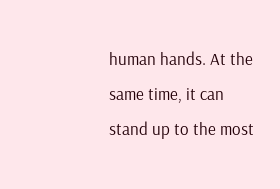human hands. At the same time, it can stand up to the most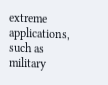extreme applications, such as military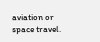aviation or space travel.